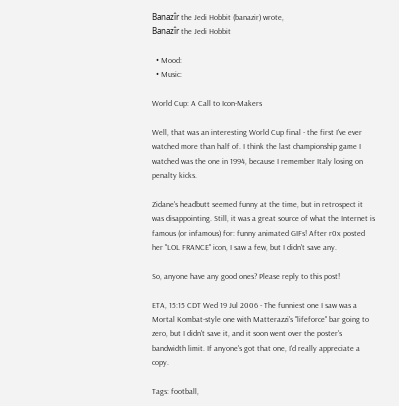Banazîr the Jedi Hobbit (banazir) wrote,
Banazîr the Jedi Hobbit

  • Mood:
  • Music:

World Cup: A Call to Icon-Makers

Well, that was an interesting World Cup final - the first I've ever watched more than half of. I think the last championship game I watched was the one in 1994, because I remember Italy losing on penalty kicks.

Zidane's headbutt seemed funny at the time, but in retrospect it was disappointing. Still, it was a great source of what the Internet is famous (or infamous) for: funny animated GIFs! After r0x posted her "LOL FRANCE" icon, I saw a few, but I didn't save any.

So, anyone have any good ones? Please reply to this post!

ETA, 15:15 CDT Wed 19 Jul 2006 - The funniest one I saw was a Mortal Kombat-style one with Matterazzi's "lifeforce" bar going to zero, but I didn't save it, and it soon went over the poster's bandwidth limit. If anyone's got that one, I'd really appreciate a copy.

Tags: football,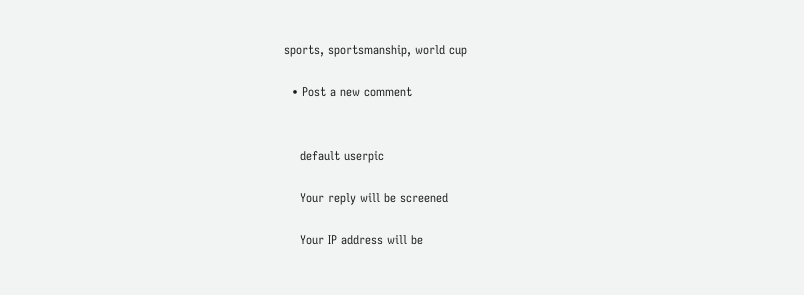sports, sportsmanship, world cup

  • Post a new comment


    default userpic

    Your reply will be screened

    Your IP address will be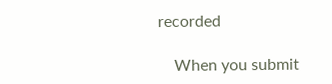recorded

    When you submit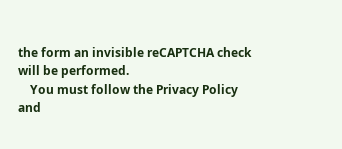the form an invisible reCAPTCHA check will be performed.
    You must follow the Privacy Policy and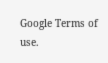Google Terms of use.